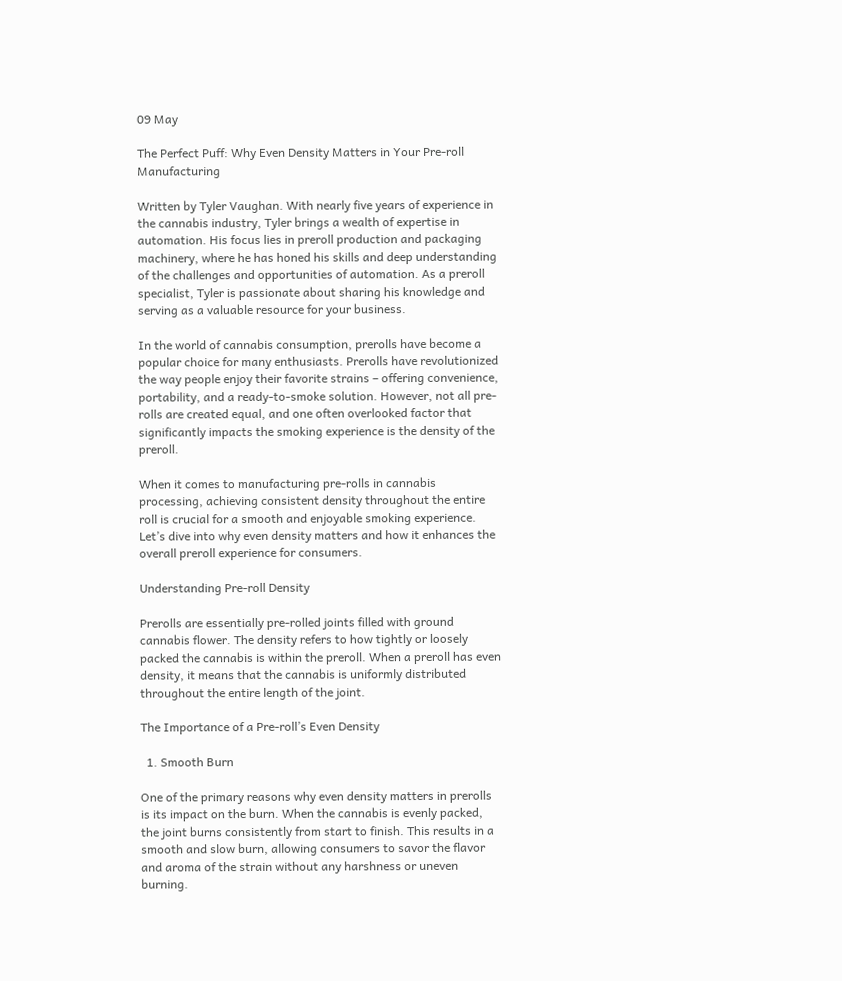09 May

The Perfect Puff: Why Even Density Matters in Your Pre-roll Manufacturing

Written by Tyler Vaughan. With nearly five years of experience in the cannabis industry, Tyler brings a wealth of expertise in automation. His focus lies in preroll production and packaging machinery, where he has honed his skills and deep understanding of the challenges and opportunities of automation. As a preroll specialist, Tyler is passionate about sharing his knowledge and serving as a valuable resource for your business.

In the world of cannabis consumption, prerolls have become a popular choice for many enthusiasts. Prerolls have revolutionized the way people enjoy their favorite strains – offering convenience, portability, and a ready-to-smoke solution. However, not all pre-rolls are created equal, and one often overlooked factor that significantly impacts the smoking experience is the density of the preroll.

When it comes to manufacturing pre-rolls in cannabis processing, achieving consistent density throughout the entire roll is crucial for a smooth and enjoyable smoking experience. Let’s dive into why even density matters and how it enhances the overall preroll experience for consumers.

Understanding Pre-roll Density

Prerolls are essentially pre-rolled joints filled with ground cannabis flower. The density refers to how tightly or loosely packed the cannabis is within the preroll. When a preroll has even density, it means that the cannabis is uniformly distributed throughout the entire length of the joint.

The Importance of a Pre-roll’s Even Density

  1. Smooth Burn

One of the primary reasons why even density matters in prerolls is its impact on the burn. When the cannabis is evenly packed, the joint burns consistently from start to finish. This results in a smooth and slow burn, allowing consumers to savor the flavor and aroma of the strain without any harshness or uneven burning.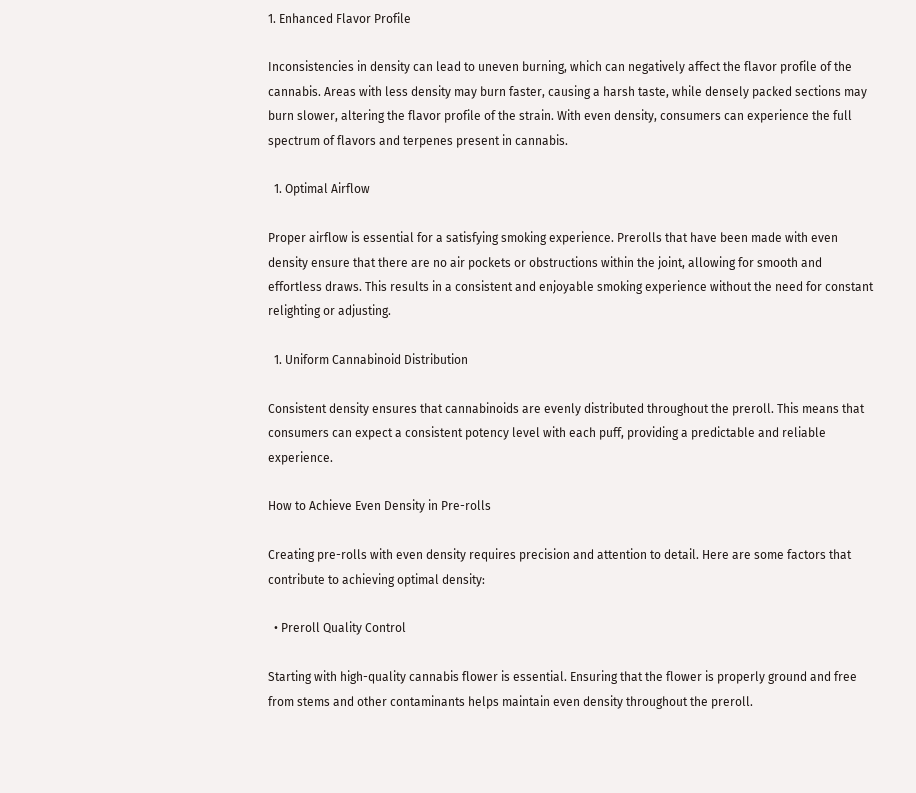1. Enhanced Flavor Profile

Inconsistencies in density can lead to uneven burning, which can negatively affect the flavor profile of the cannabis. Areas with less density may burn faster, causing a harsh taste, while densely packed sections may burn slower, altering the flavor profile of the strain. With even density, consumers can experience the full spectrum of flavors and terpenes present in cannabis.

  1. Optimal Airflow

Proper airflow is essential for a satisfying smoking experience. Prerolls that have been made with even density ensure that there are no air pockets or obstructions within the joint, allowing for smooth and effortless draws. This results in a consistent and enjoyable smoking experience without the need for constant relighting or adjusting.

  1. Uniform Cannabinoid Distribution

Consistent density ensures that cannabinoids are evenly distributed throughout the preroll. This means that consumers can expect a consistent potency level with each puff, providing a predictable and reliable experience.

How to Achieve Even Density in Pre-rolls

Creating pre-rolls with even density requires precision and attention to detail. Here are some factors that contribute to achieving optimal density:

  • Preroll Quality Control

Starting with high-quality cannabis flower is essential. Ensuring that the flower is properly ground and free from stems and other contaminants helps maintain even density throughout the preroll.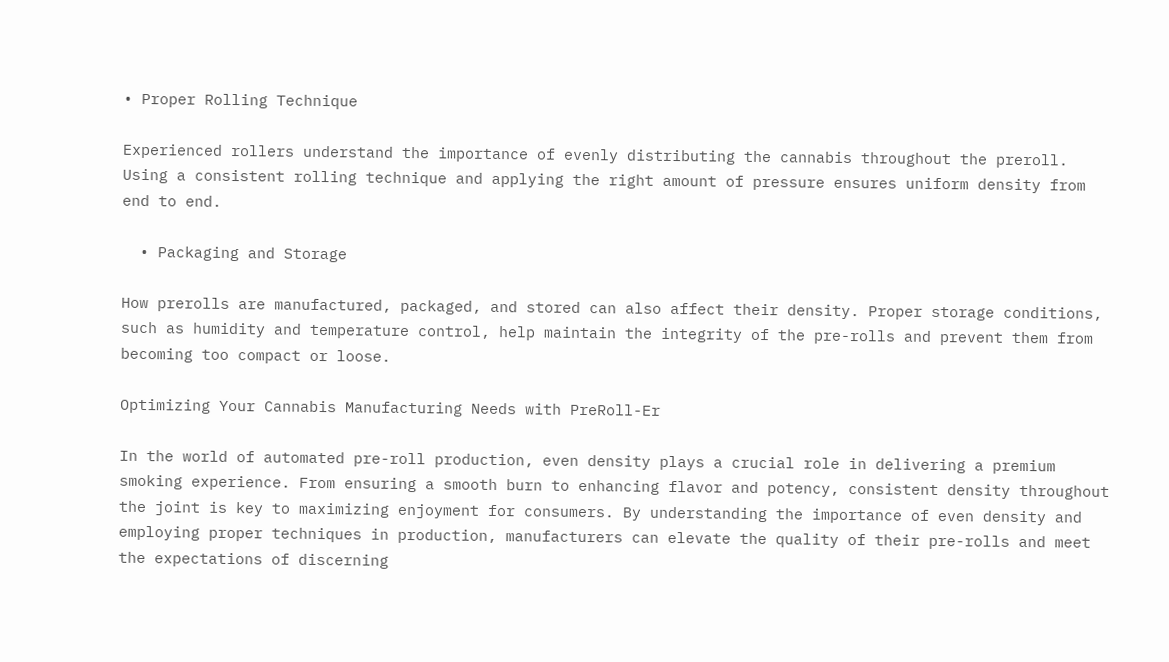• Proper Rolling Technique

Experienced rollers understand the importance of evenly distributing the cannabis throughout the preroll. Using a consistent rolling technique and applying the right amount of pressure ensures uniform density from end to end.

  • Packaging and Storage

How prerolls are manufactured, packaged, and stored can also affect their density. Proper storage conditions, such as humidity and temperature control, help maintain the integrity of the pre-rolls and prevent them from becoming too compact or loose.

Optimizing Your Cannabis Manufacturing Needs with PreRoll-Er

In the world of automated pre-roll production, even density plays a crucial role in delivering a premium smoking experience. From ensuring a smooth burn to enhancing flavor and potency, consistent density throughout the joint is key to maximizing enjoyment for consumers. By understanding the importance of even density and employing proper techniques in production, manufacturers can elevate the quality of their pre-rolls and meet the expectations of discerning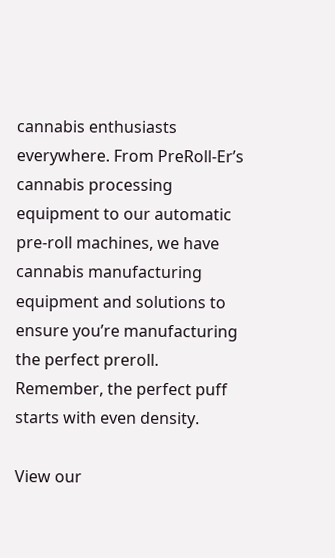cannabis enthusiasts everywhere. From PreRoll-Er’s cannabis processing equipment to our automatic pre-roll machines, we have cannabis manufacturing equipment and solutions to ensure you’re manufacturing the perfect preroll. Remember, the perfect puff starts with even density.

View our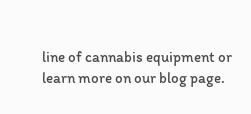line of cannabis equipment or learn more on our blog page.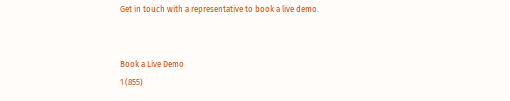Get in touch with a representative to book a live demo.


Book a Live Demo
1 (855)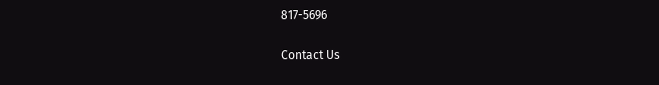817-5696

Contact Us